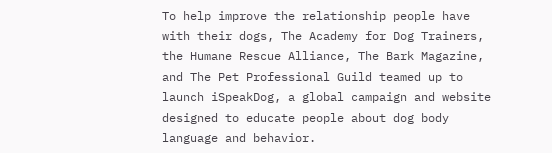To help improve the relationship people have with their dogs, The Academy for Dog Trainers, the Humane Rescue Alliance, The Bark Magazine, and The Pet Professional Guild teamed up to launch iSpeakDog, a global campaign and website designed to educate people about dog body language and behavior.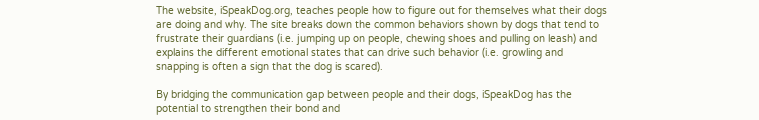The website, iSpeakDog.org, teaches people how to figure out for themselves what their dogs are doing and why. The site breaks down the common behaviors shown by dogs that tend to frustrate their guardians (i.e. jumping up on people, chewing shoes and pulling on leash) and explains the different emotional states that can drive such behavior (i.e. growling and snapping is often a sign that the dog is scared).

By bridging the communication gap between people and their dogs, iSpeakDog has the potential to strengthen their bond and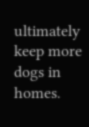ultimately keep more dogs in homes.